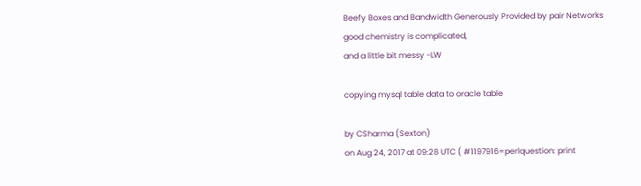Beefy Boxes and Bandwidth Generously Provided by pair Networks
good chemistry is complicated,
and a little bit messy -LW

copying mysql table data to oracle table

by CSharma (Sexton)
on Aug 24, 2017 at 09:28 UTC ( #1197916=perlquestion: print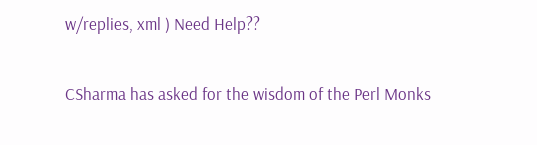w/replies, xml ) Need Help??

CSharma has asked for the wisdom of the Perl Monks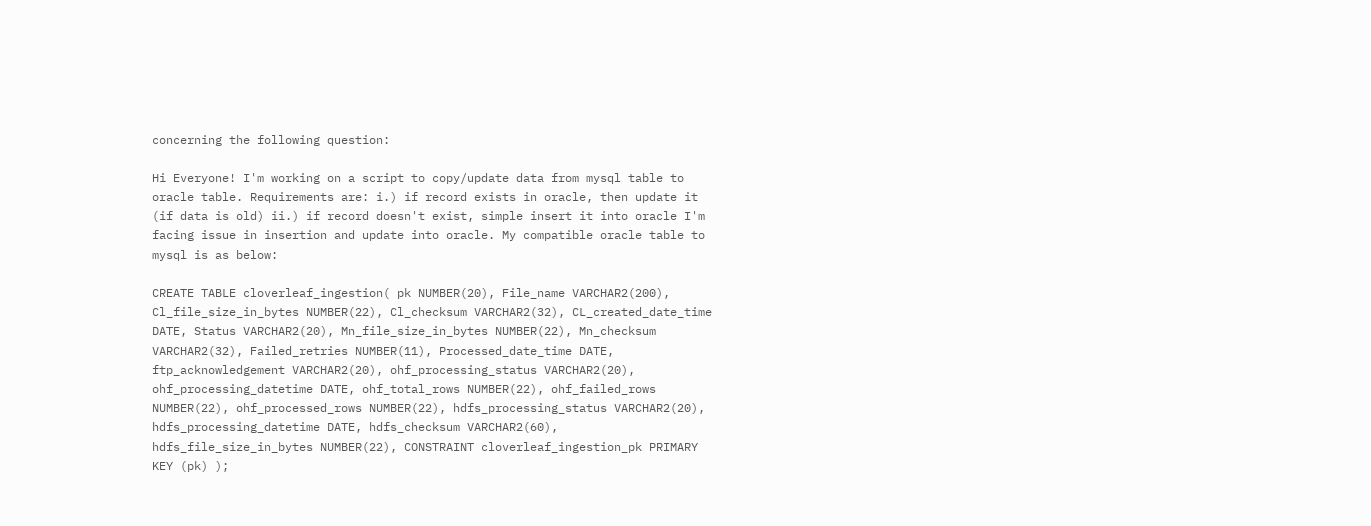concerning the following question:

Hi Everyone! I'm working on a script to copy/update data from mysql table to oracle table. Requirements are: i.) if record exists in oracle, then update it (if data is old) ii.) if record doesn't exist, simple insert it into oracle I'm facing issue in insertion and update into oracle. My compatible oracle table to mysql is as below:

CREATE TABLE cloverleaf_ingestion( pk NUMBER(20), File_name VARCHAR2(200), Cl_file_size_in_bytes NUMBER(22), Cl_checksum VARCHAR2(32), CL_created_date_time DATE, Status VARCHAR2(20), Mn_file_size_in_bytes NUMBER(22), Mn_checksum VARCHAR2(32), Failed_retries NUMBER(11), Processed_date_time DATE, ftp_acknowledgement VARCHAR2(20), ohf_processing_status VARCHAR2(20), ohf_processing_datetime DATE, ohf_total_rows NUMBER(22), ohf_failed_rows NUMBER(22), ohf_processed_rows NUMBER(22), hdfs_processing_status VARCHAR2(20), hdfs_processing_datetime DATE, hdfs_checksum VARCHAR2(60), hdfs_file_size_in_bytes NUMBER(22), CONSTRAINT cloverleaf_ingestion_pk PRIMARY KEY (pk) );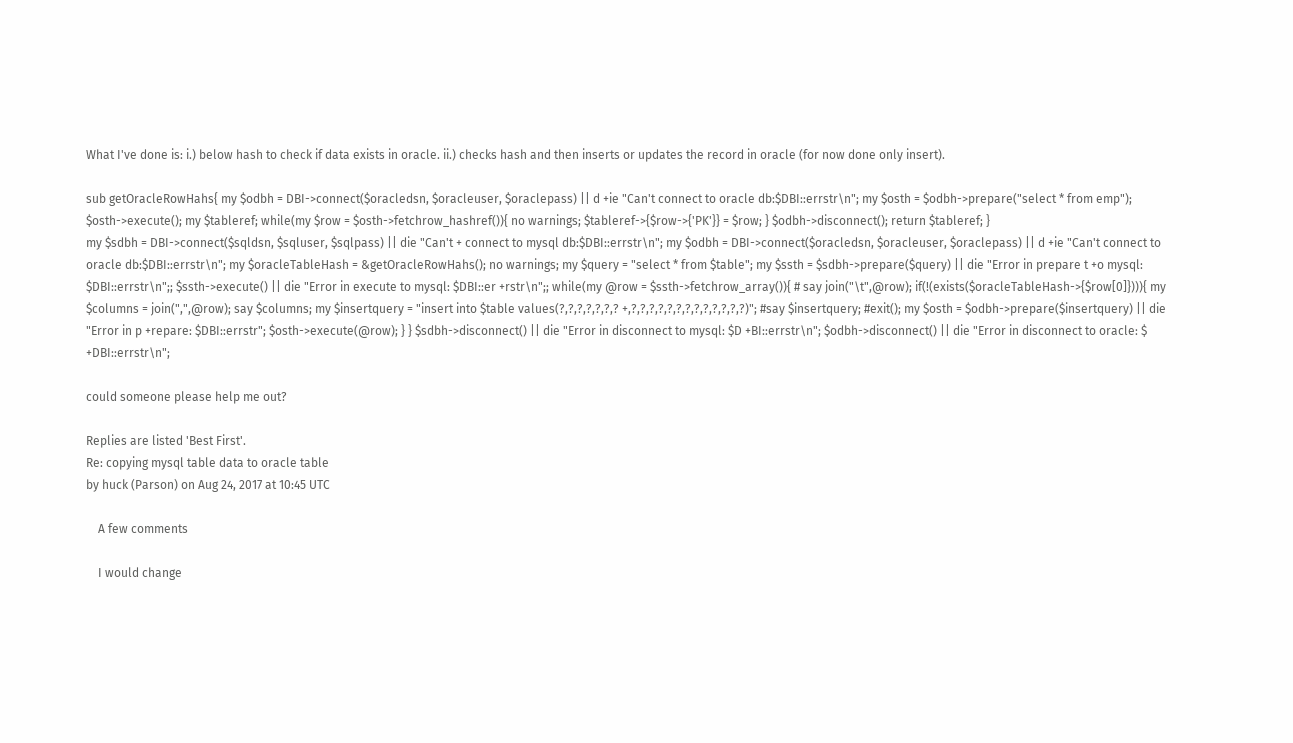What I've done is: i.) below hash to check if data exists in oracle. ii.) checks hash and then inserts or updates the record in oracle (for now done only insert).

sub getOracleRowHahs{ my $odbh = DBI->connect($oracledsn, $oracleuser, $oraclepass) || d +ie "Can't connect to oracle db:$DBI::errstr\n"; my $osth = $odbh->prepare("select * from emp"); $osth->execute(); my $tableref; while(my $row = $osth->fetchrow_hashref()){ no warnings; $tableref->{$row->{'PK'}} = $row; } $odbh->disconnect(); return $tableref; }
my $sdbh = DBI->connect($sqldsn, $sqluser, $sqlpass) || die "Can't + connect to mysql db:$DBI::errstr\n"; my $odbh = DBI->connect($oracledsn, $oracleuser, $oraclepass) || d +ie "Can't connect to oracle db:$DBI::errstr\n"; my $oracleTableHash = &getOracleRowHahs(); no warnings; my $query = "select * from $table"; my $ssth = $sdbh->prepare($query) || die "Error in prepare t +o mysql: $DBI::errstr\n";; $ssth->execute() || die "Error in execute to mysql: $DBI::er +rstr\n";; while(my @row = $ssth->fetchrow_array()){ # say join("\t",@row); if(!(exists($oracleTableHash->{$row[0]}))){ my $columns = join(",",@row); say $columns; my $insertquery = "insert into $table values(?,?,?,?,?,?,? +,?,?,?,?,?,?,?,?,?,?,?,?,?)"; #say $insertquery; #exit(); my $osth = $odbh->prepare($insertquery) || die "Error in p +repare: $DBI::errstr"; $osth->execute(@row); } } $sdbh->disconnect() || die "Error in disconnect to mysql: $D +BI::errstr\n"; $odbh->disconnect() || die "Error in disconnect to oracle: $ +DBI::errstr\n";

could someone please help me out?

Replies are listed 'Best First'.
Re: copying mysql table data to oracle table
by huck (Parson) on Aug 24, 2017 at 10:45 UTC

    A few comments

    I would change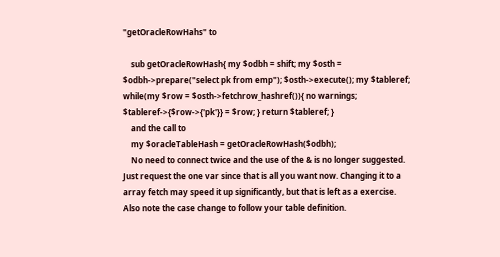"getOracleRowHahs" to

    sub getOracleRowHash{ my $odbh = shift; my $osth = $odbh->prepare("select pk from emp"); $osth->execute(); my $tableref; while(my $row = $osth->fetchrow_hashref()){ no warnings; $tableref->{$row->{'pk'}} = $row; } return $tableref; }
    and the call to
    my $oracleTableHash = getOracleRowHash($odbh);
    No need to connect twice and the use of the & is no longer suggested. Just request the one var since that is all you want now. Changing it to a array fetch may speed it up significantly, but that is left as a exercise. Also note the case change to follow your table definition.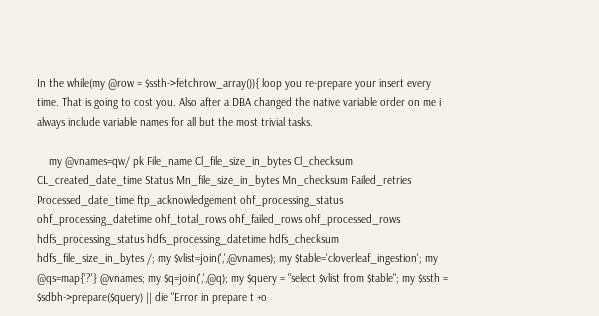In the while(my @row = $ssth->fetchrow_array()){ loop you re-prepare your insert every time. That is going to cost you. Also after a DBA changed the native variable order on me i always include variable names for all but the most trivial tasks.

    my @vnames=qw/ pk File_name Cl_file_size_in_bytes Cl_checksum CL_created_date_time Status Mn_file_size_in_bytes Mn_checksum Failed_retries Processed_date_time ftp_acknowledgement ohf_processing_status ohf_processing_datetime ohf_total_rows ohf_failed_rows ohf_processed_rows hdfs_processing_status hdfs_processing_datetime hdfs_checksum hdfs_file_size_in_bytes /; my $vlist=join(',',@vnames); my $table='cloverleaf_ingestion'; my @qs=map{'?'} @vnames; my $q=join(',',@q); my $query = "select $vlist from $table"; my $ssth = $sdbh->prepare($query) || die "Error in prepare t +o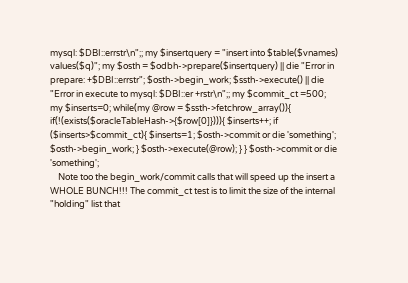mysql: $DBI::errstr\n";; my $insertquery = "insert into $table($vnames) values($q)"; my $osth = $odbh->prepare($insertquery) || die "Error in prepare: +$DBI::errstr"; $osth->begin_work; $ssth->execute() || die "Error in execute to mysql: $DBI::er +rstr\n";; my $commit_ct =500; my $inserts=0; while(my @row = $ssth->fetchrow_array()){ if(!(exists($oracleTableHash->{$row[0]}))){ $inserts++; if ($inserts>$commit_ct){ $inserts=1; $osth->commit or die 'something'; $osth->begin_work; } $osth->execute(@row); } } $osth->commit or die 'something';
    Note too the begin_work/commit calls that will speed up the insert a WHOLE BUNCH!!! The commit_ct test is to limit the size of the internal "holding" list that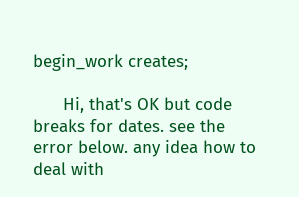begin_work creates;

      Hi, that's OK but code breaks for dates. see the error below. any idea how to deal with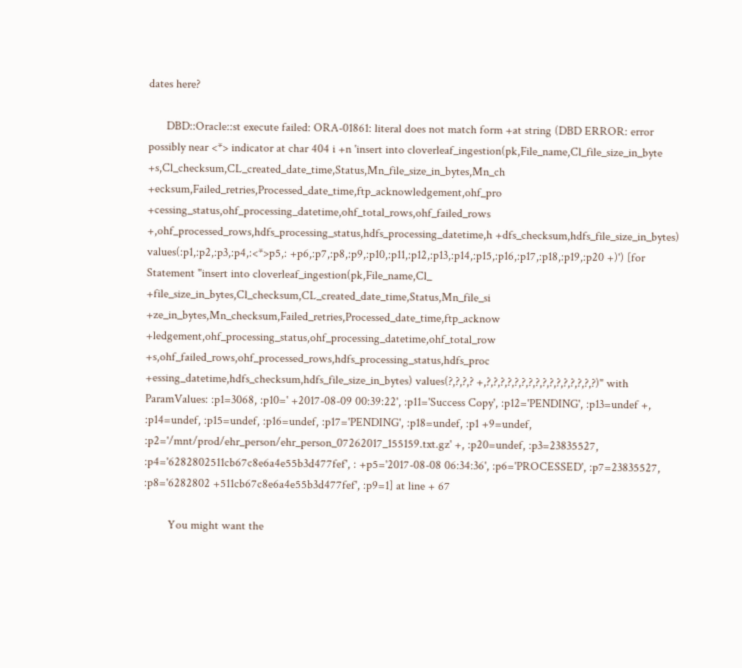dates here?

      DBD::Oracle::st execute failed: ORA-01861: literal does not match form +at string (DBD ERROR: error possibly near <*> indicator at char 404 i +n 'insert into cloverleaf_ingestion(pk,File_name,Cl_file_size_in_byte +s,Cl_checksum,CL_created_date_time,Status,Mn_file_size_in_bytes,Mn_ch +ecksum,Failed_retries,Processed_date_time,ftp_acknowledgement,ohf_pro +cessing_status,ohf_processing_datetime,ohf_total_rows,ohf_failed_rows +,ohf_processed_rows,hdfs_processing_status,hdfs_processing_datetime,h +dfs_checksum,hdfs_file_size_in_bytes) values(:p1,:p2,:p3,:p4,:<*>p5,: +p6,:p7,:p8,:p9,:p10,:p11,:p12,:p13,:p14,:p15,:p16,:p17,:p18,:p19,:p20 +)') [for Statement "insert into cloverleaf_ingestion(pk,File_name,Cl_ +file_size_in_bytes,Cl_checksum,CL_created_date_time,Status,Mn_file_si +ze_in_bytes,Mn_checksum,Failed_retries,Processed_date_time,ftp_acknow +ledgement,ohf_processing_status,ohf_processing_datetime,ohf_total_row +s,ohf_failed_rows,ohf_processed_rows,hdfs_processing_status,hdfs_proc +essing_datetime,hdfs_checksum,hdfs_file_size_in_bytes) values(?,?,?,? +,?,?,?,?,?,?,?,?,?,?,?,?,?,?,?,?)" with ParamValues: :p1=3068, :p10=' +2017-08-09 00:39:22', :p11='Success Copy', :p12='PENDING', :p13=undef +, :p14=undef, :p15=undef, :p16=undef, :p17='PENDING', :p18=undef, :p1 +9=undef, :p2='/mnt/prod/ehr_person/ehr_person_07262017_155159.txt.gz' +, :p20=undef, :p3=23835527, :p4='6282802511cb67c8e6a4e55b3d477fef', : +p5='2017-08-08 06:34:36', :p6='PROCESSED', :p7=23835527, :p8='6282802 +511cb67c8e6a4e55b3d477fef', :p9=1] at line + 67

        You might want the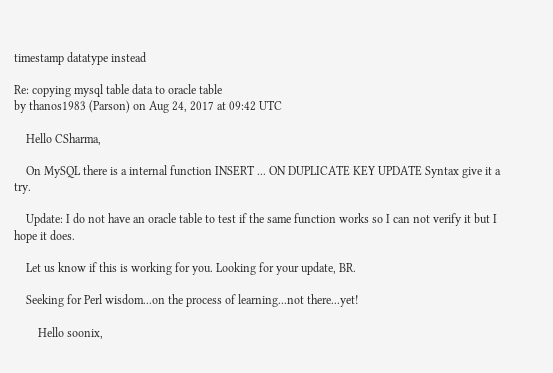timestamp datatype instead

Re: copying mysql table data to oracle table
by thanos1983 (Parson) on Aug 24, 2017 at 09:42 UTC

    Hello CSharma,

    On MySQL there is a internal function INSERT ... ON DUPLICATE KEY UPDATE Syntax give it a try.

    Update: I do not have an oracle table to test if the same function works so I can not verify it but I hope it does.

    Let us know if this is working for you. Looking for your update, BR.

    Seeking for Perl wisdom...on the process of learning...not there...yet!

        Hello soonix,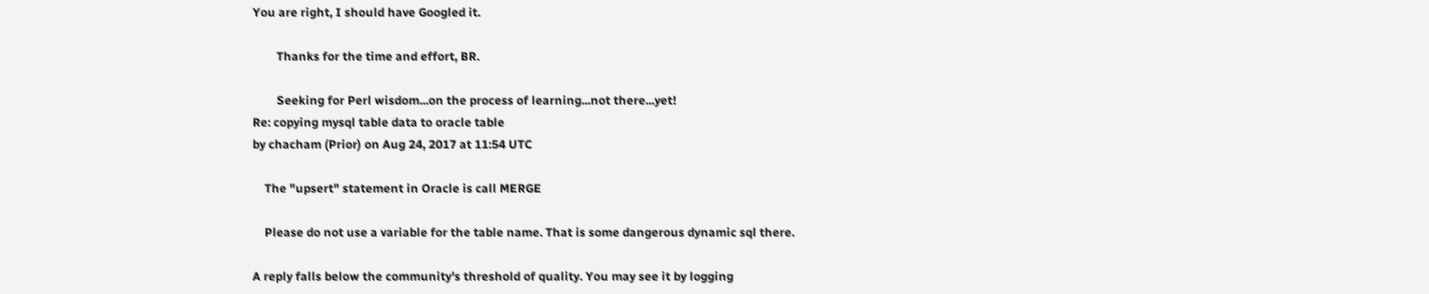You are right, I should have Googled it.

        Thanks for the time and effort, BR.

        Seeking for Perl wisdom...on the process of learning...not there...yet!
Re: copying mysql table data to oracle table
by chacham (Prior) on Aug 24, 2017 at 11:54 UTC

    The "upsert" statement in Oracle is call MERGE

    Please do not use a variable for the table name. That is some dangerous dynamic sql there.

A reply falls below the community's threshold of quality. You may see it by logging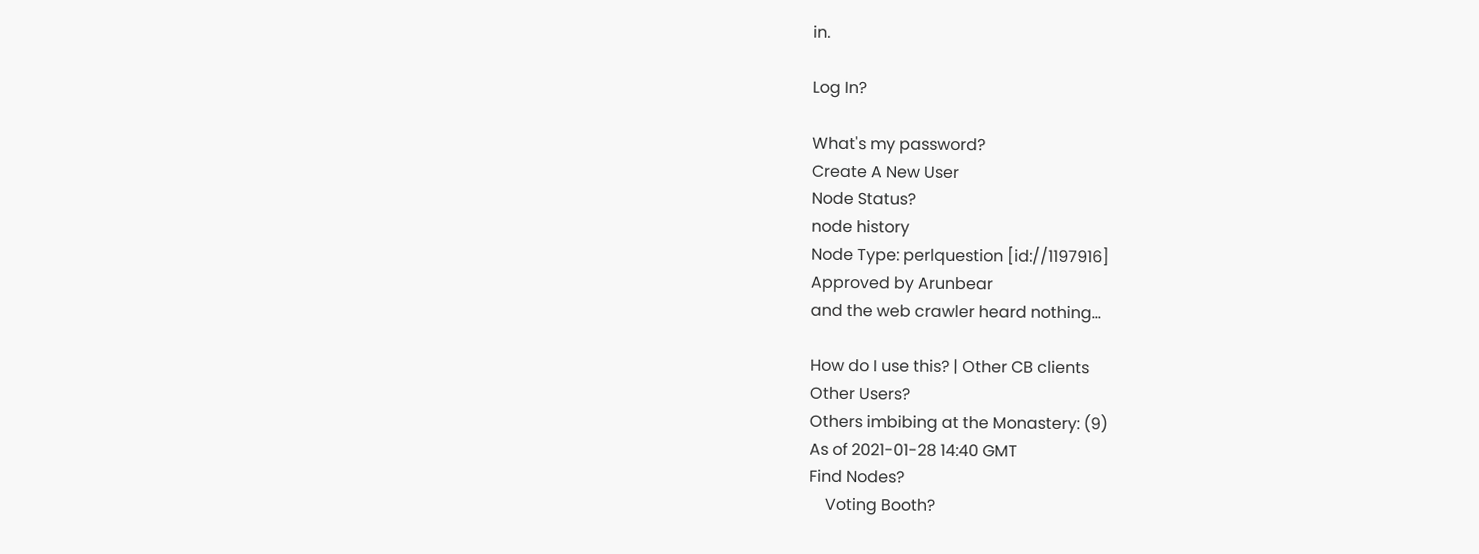in.

Log In?

What's my password?
Create A New User
Node Status?
node history
Node Type: perlquestion [id://1197916]
Approved by Arunbear
and the web crawler heard nothing...

How do I use this? | Other CB clients
Other Users?
Others imbibing at the Monastery: (9)
As of 2021-01-28 14:40 GMT
Find Nodes?
    Voting Booth?